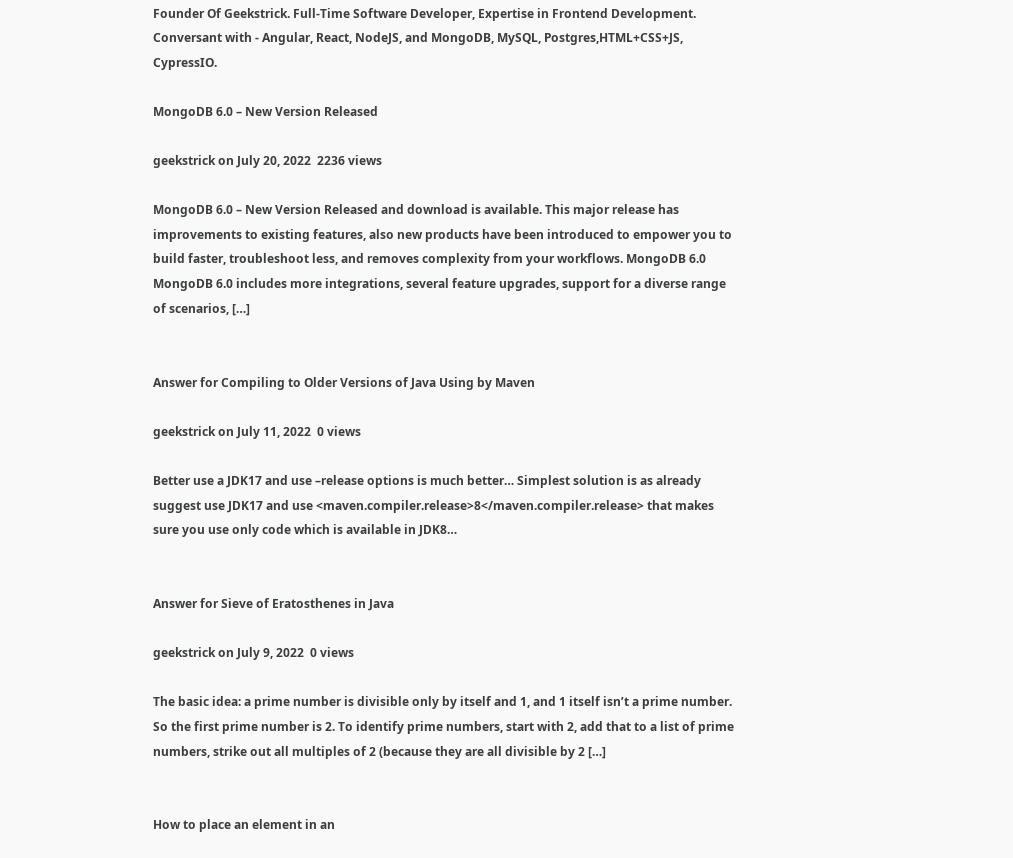Founder Of Geekstrick. Full-Time Software Developer, Expertise in Frontend Development. Conversant with - Angular, React, NodeJS, and MongoDB, MySQL, Postgres,HTML+CSS+JS, CypressIO.

MongoDB 6.0 – New Version Released

geekstrick on July 20, 2022  2236 views

MongoDB 6.0 – New Version Released and download is available. This major release has improvements to existing features, also new products have been introduced to empower you to build faster, troubleshoot less, and removes complexity from your workflows. MongoDB 6.0 MongoDB 6.0 includes more integrations, several feature upgrades, support for a diverse range of scenarios, […]


Answer for Compiling to Older Versions of Java Using by Maven

geekstrick on July 11, 2022  0 views

Better use a JDK17 and use –release options is much better… Simplest solution is as already suggest use JDK17 and use <maven.compiler.release>8</maven.compiler.release> that makes sure you use only code which is available in JDK8…


Answer for Sieve of Eratosthenes in Java

geekstrick on July 9, 2022  0 views

The basic idea: a prime number is divisible only by itself and 1, and 1 itself isn’t a prime number. So the first prime number is 2. To identify prime numbers, start with 2, add that to a list of prime numbers, strike out all multiples of 2 (because they are all divisible by 2 […]


How to place an element in an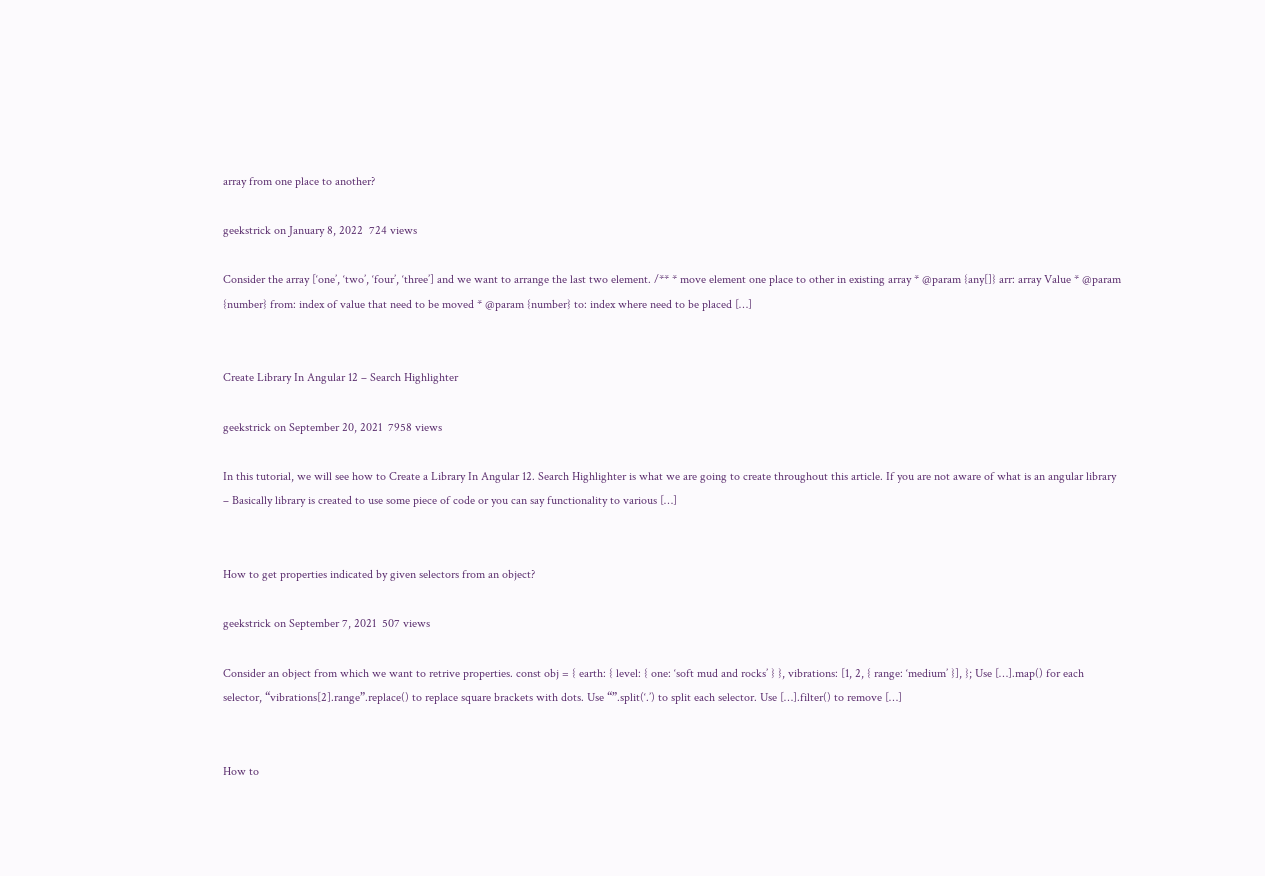array from one place to another?

geekstrick on January 8, 2022  724 views

Consider the array [‘one’, ‘two’, ‘four’, ‘three’] and we want to arrange the last two element. /** * move element one place to other in existing array * @param {any[]} arr: array Value * @param {number} from: index of value that need to be moved * @param {number} to: index where need to be placed […]


Create Library In Angular 12 – Search Highlighter

geekstrick on September 20, 2021  7958 views

In this tutorial, we will see how to Create a Library In Angular 12. Search Highlighter is what we are going to create throughout this article. If you are not aware of what is an angular library – Basically library is created to use some piece of code or you can say functionality to various […]


How to get properties indicated by given selectors from an object?

geekstrick on September 7, 2021  507 views

Consider an object from which we want to retrive properties. const obj = { earth: { level: { one: ‘soft mud and rocks’ } }, vibrations: [1, 2, { range: ‘medium’ }], }; Use […].map() for each selector, “vibrations[2].range”.replace() to replace square brackets with dots. Use “”.split(‘.’) to split each selector. Use […].filter() to remove […]


How to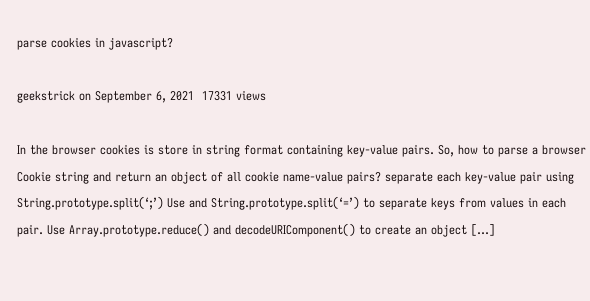parse cookies in javascript?

geekstrick on September 6, 2021  17331 views

In the browser cookies is store in string format containing key-value pairs. So, how to parse a browser Cookie string and return an object of all cookie name-value pairs? separate each key-value pair using String.prototype.split(‘;’) Use and String.prototype.split(‘=’) to separate keys from values in each pair. Use Array.prototype.reduce() and decodeURIComponent() to create an object […]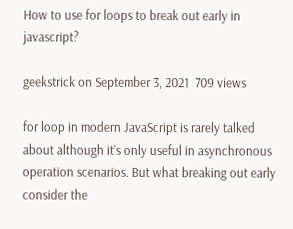How to use for loops to break out early in javascript?

geekstrick on September 3, 2021  709 views

for loop in modern JavaScript is rarely talked about although it’s only useful in asynchronous operation scenarios. But what breaking out early consider the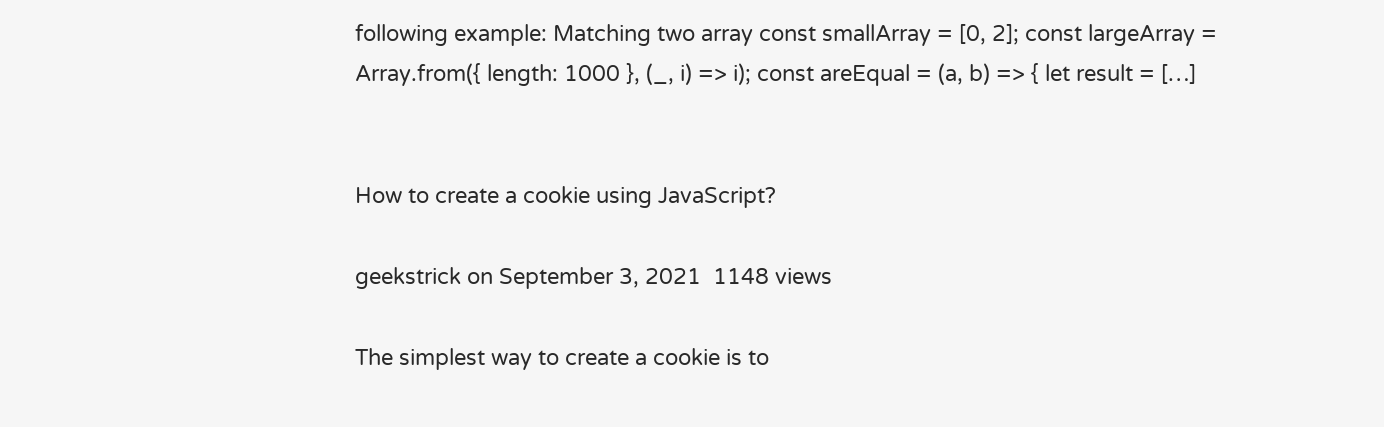following example: Matching two array const smallArray = [0, 2]; const largeArray = Array.from({ length: 1000 }, (_, i) => i); const areEqual = (a, b) => { let result = […]


How to create a cookie using JavaScript?

geekstrick on September 3, 2021  1148 views

The simplest way to create a cookie is to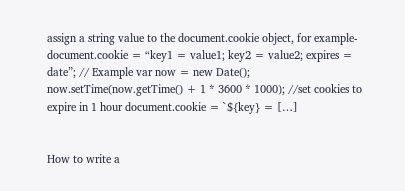assign a string value to the document.cookie object, for example- document.cookie = “key1 = value1; key2 = value2; expires = date”; // Example var now = new Date(); now.setTime(now.getTime() + 1 * 3600 * 1000); //set cookies to expire in 1 hour document.cookie = `${key} = […]


How to write a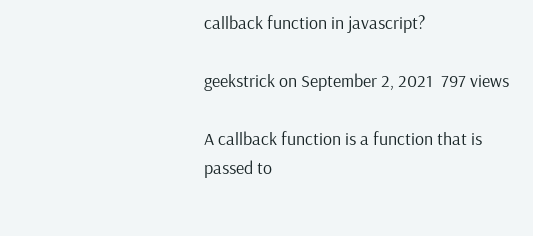callback function in javascript?

geekstrick on September 2, 2021  797 views

A callback function is a function that is passed to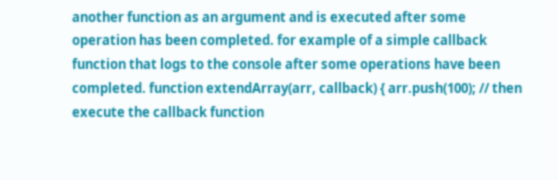another function as an argument and is executed after some operation has been completed. for example of a simple callback function that logs to the console after some operations have been completed. function extendArray(arr, callback) { arr.push(100); // then execute the callback function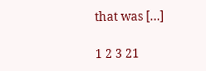that was […]

1 2 3 21